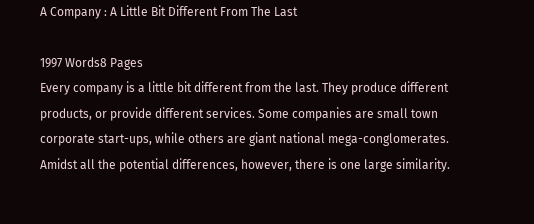A Company : A Little Bit Different From The Last

1997 Words8 Pages
Every company is a little bit different from the last. They produce different products, or provide different services. Some companies are small town corporate start-ups, while others are giant national mega-conglomerates. Amidst all the potential differences, however, there is one large similarity.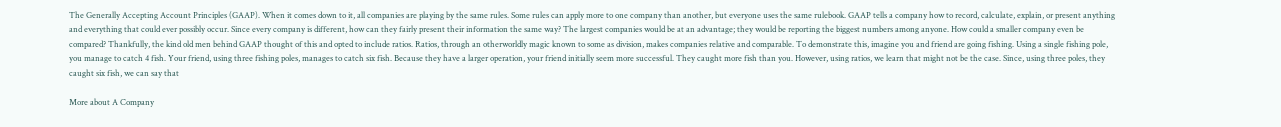The Generally Accepting Account Principles (GAAP). When it comes down to it, all companies are playing by the same rules. Some rules can apply more to one company than another, but everyone uses the same rulebook. GAAP tells a company how to record, calculate, explain, or present anything and everything that could ever possibly occur. Since every company is different, how can they fairly present their information the same way? The largest companies would be at an advantage; they would be reporting the biggest numbers among anyone. How could a smaller company even be compared? Thankfully, the kind old men behind GAAP thought of this and opted to include ratios. Ratios, through an otherworldly magic known to some as division, makes companies relative and comparable. To demonstrate this, imagine you and friend are going fishing. Using a single fishing pole, you manage to catch 4 fish. Your friend, using three fishing poles, manages to catch six fish. Because they have a larger operation, your friend initially seem more successful. They caught more fish than you. However, using ratios, we learn that might not be the case. Since, using three poles, they caught six fish, we can say that

More about A Company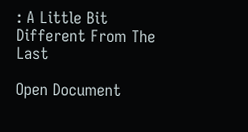: A Little Bit Different From The Last

Open Document